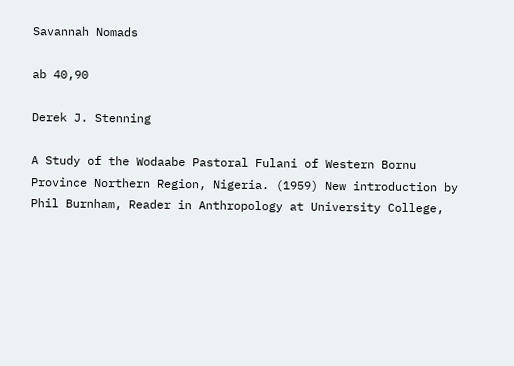Savannah Nomads

ab 40,90

Derek J. Stenning

A Study of the Wodaabe Pastoral Fulani of Western Bornu Province Northern Region, Nigeria. (1959) New introduction by Phil Burnham, Reader in Anthropology at University College,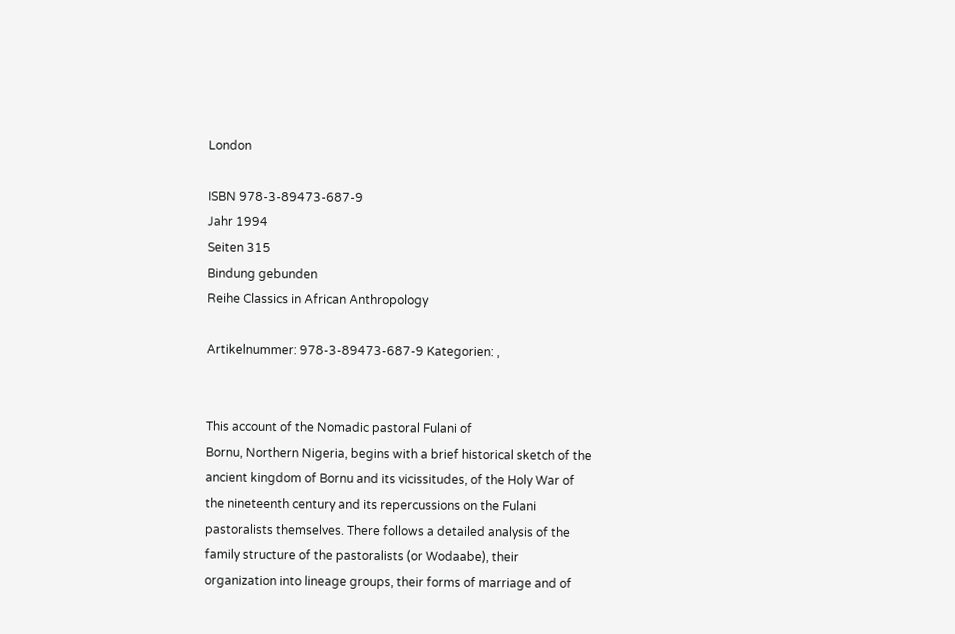London

ISBN 978-3-89473-687-9
Jahr 1994
Seiten 315
Bindung gebunden
Reihe Classics in African Anthropology

Artikelnummer: 978-3-89473-687-9 Kategorien: ,


This account of the Nomadic pastoral Fulani of
Bornu, Northern Nigeria, begins with a brief historical sketch of the
ancient kingdom of Bornu and its vicissitudes, of the Holy War of
the nineteenth century and its repercussions on the Fulani
pastoralists themselves. There follows a detailed analysis of the
family structure of the pastoralists (or Wodaabe), their
organization into lineage groups, their forms of marriage and of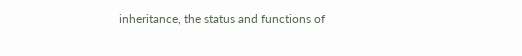inheritance, the status and functions of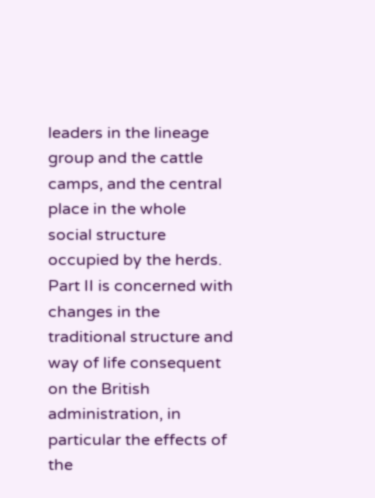leaders in the lineage
group and the cattle camps, and the central place in the whole
social structure occupied by the herds. Part II is concerned with
changes in the traditional structure and way of life consequent
on the British administration, in particular the effects of the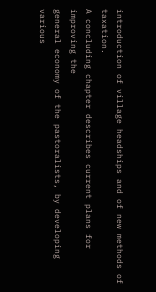introduction of village headships and of new methods of taxation.
A concluding chapter describes current plans for improving the
general economy of the pastoralists, by developing various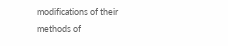modifications of their methods of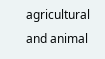agricultural and animal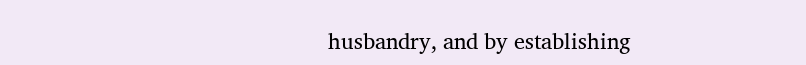husbandry, and by establishing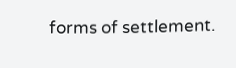forms of settlement.